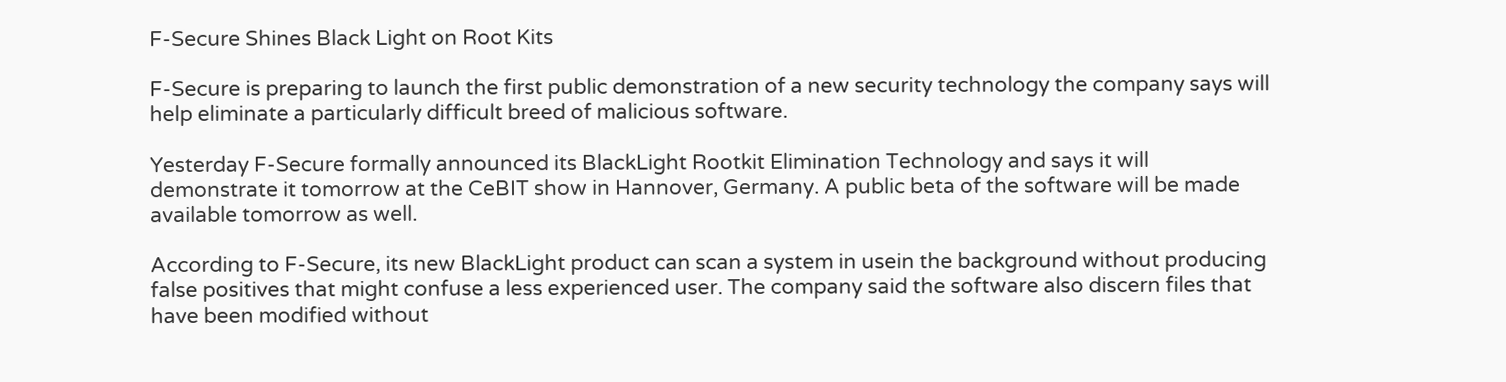F-Secure Shines Black Light on Root Kits

F-Secure is preparing to launch the first public demonstration of a new security technology the company says will help eliminate a particularly difficult breed of malicious software.

Yesterday F-Secure formally announced its BlackLight Rootkit Elimination Technology and says it will demonstrate it tomorrow at the CeBIT show in Hannover, Germany. A public beta of the software will be made available tomorrow as well.

According to F-Secure, its new BlackLight product can scan a system in usein the background without producing false positives that might confuse a less experienced user. The company said the software also discern files that have been modified without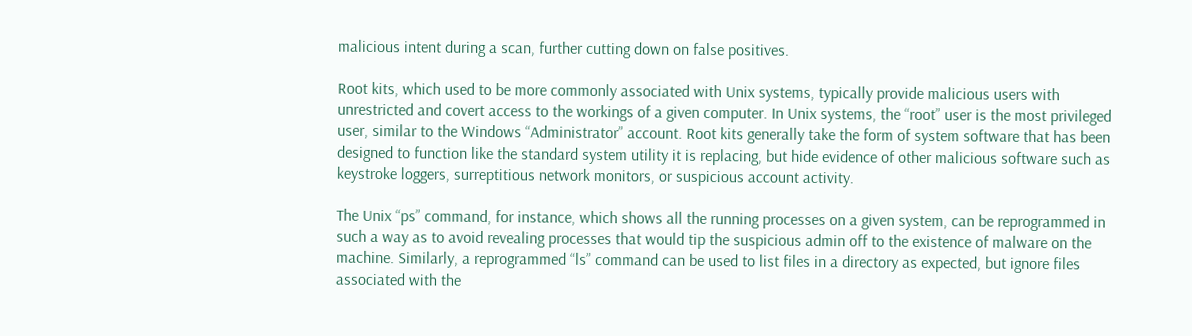malicious intent during a scan, further cutting down on false positives.

Root kits, which used to be more commonly associated with Unix systems, typically provide malicious users with unrestricted and covert access to the workings of a given computer. In Unix systems, the “root” user is the most privileged user, similar to the Windows “Administrator” account. Root kits generally take the form of system software that has been designed to function like the standard system utility it is replacing, but hide evidence of other malicious software such as keystroke loggers, surreptitious network monitors, or suspicious account activity.

The Unix “ps” command, for instance, which shows all the running processes on a given system, can be reprogrammed in such a way as to avoid revealing processes that would tip the suspicious admin off to the existence of malware on the machine. Similarly, a reprogrammed “ls” command can be used to list files in a directory as expected, but ignore files associated with the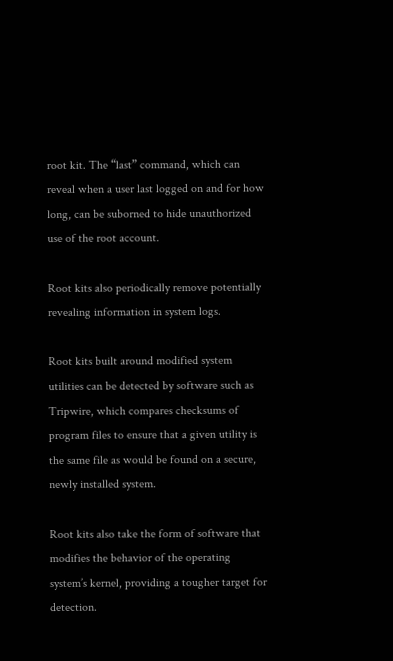root kit. The “last” command, which can reveal when a user last logged on and for how long, can be suborned to hide unauthorized use of the root account.

Root kits also periodically remove potentially revealing information in system logs.

Root kits built around modified system utilities can be detected by software such as Tripwire, which compares checksums of program files to ensure that a given utility is the same file as would be found on a secure, newly installed system.

Root kits also take the form of software that modifies the behavior of the operating system’s kernel, providing a tougher target for detection.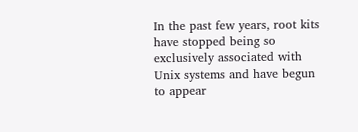In the past few years, root kits have stopped being so exclusively associated with Unix systems and have begun to appear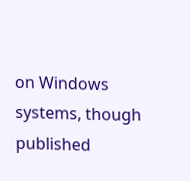on Windows systems, though published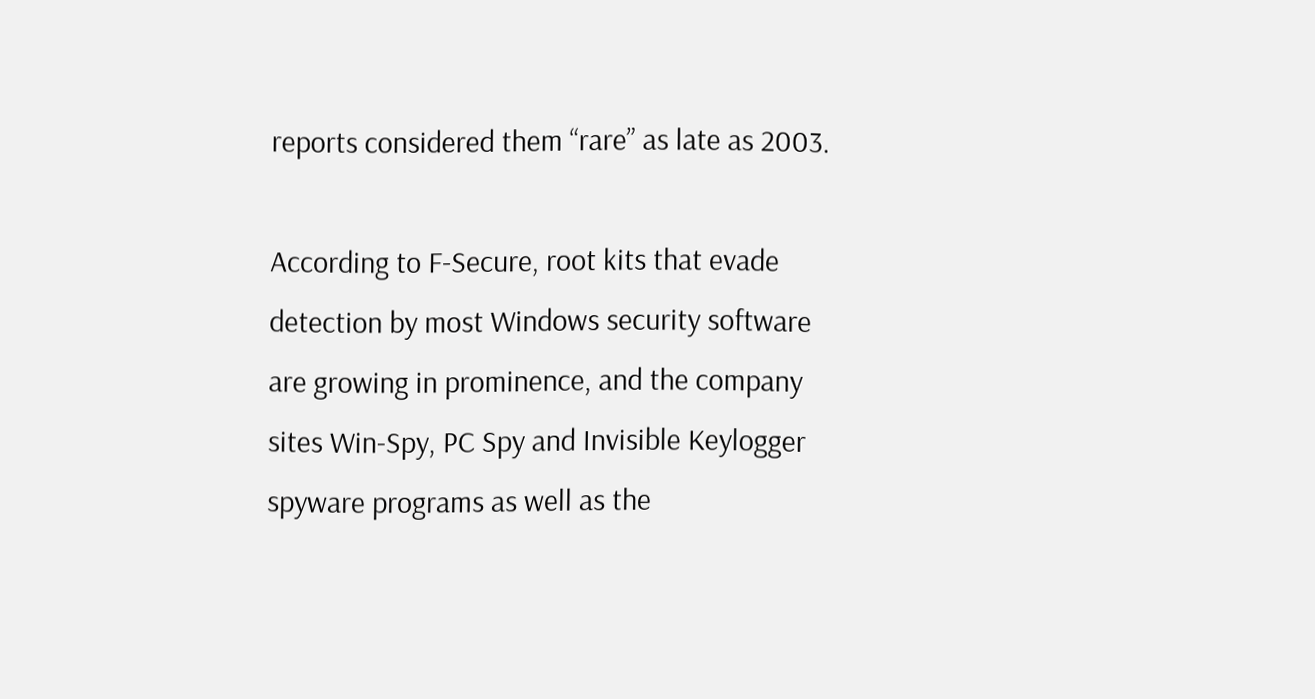reports considered them “rare” as late as 2003.

According to F-Secure, root kits that evade detection by most Windows security software are growing in prominence, and the company sites Win-Spy, PC Spy and Invisible Keylogger spyware programs as well as the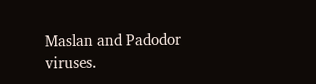Maslan and Padodor viruses.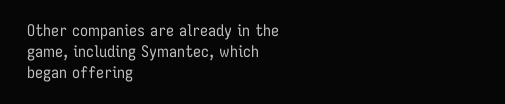Other companies are already in the game, including Symantec, which began offering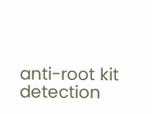anti-root kit detection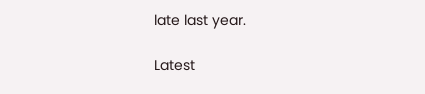late last year.

Latest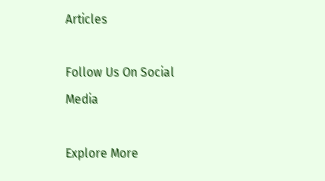Articles

Follow Us On Social Media

Explore More